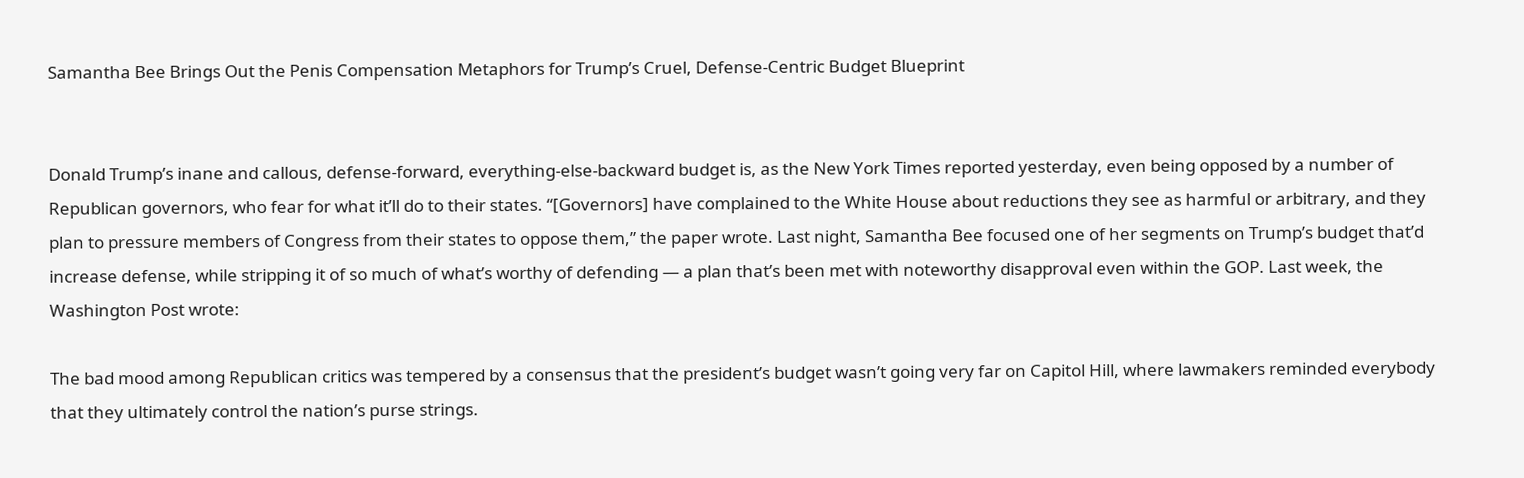Samantha Bee Brings Out the Penis Compensation Metaphors for Trump’s Cruel, Defense-Centric Budget Blueprint


Donald Trump’s inane and callous, defense-forward, everything-else-backward budget is, as the New York Times reported yesterday, even being opposed by a number of Republican governors, who fear for what it’ll do to their states. “[Governors] have complained to the White House about reductions they see as harmful or arbitrary, and they plan to pressure members of Congress from their states to oppose them,” the paper wrote. Last night, Samantha Bee focused one of her segments on Trump’s budget that’d increase defense, while stripping it of so much of what’s worthy of defending — a plan that’s been met with noteworthy disapproval even within the GOP. Last week, the Washington Post wrote:

The bad mood among Republican critics was tempered by a consensus that the president’s budget wasn’t going very far on Capitol Hill, where lawmakers reminded everybody that they ultimately control the nation’s purse strings.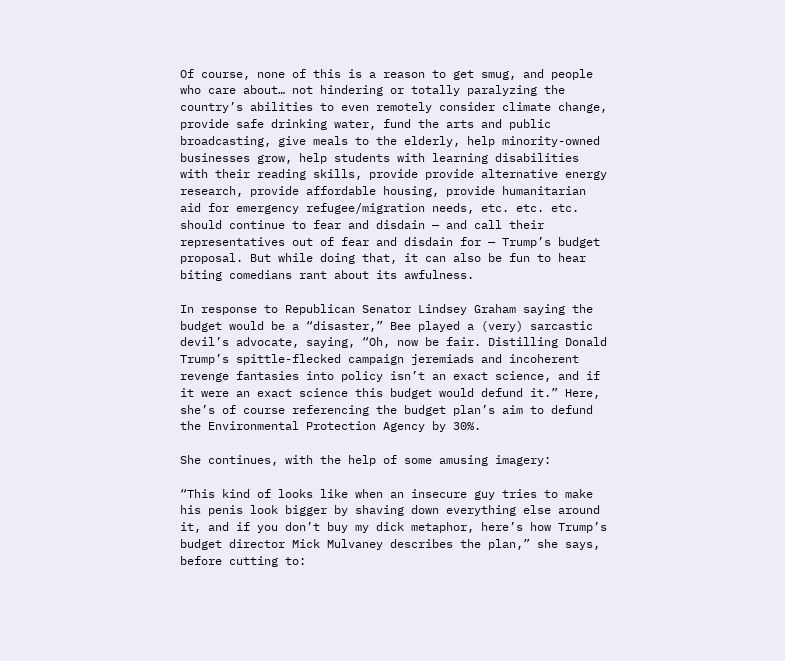Of course, none of this is a reason to get smug, and people who care about… not hindering or totally paralyzing the country’s abilities to even remotely consider climate change, provide safe drinking water, fund the arts and public broadcasting, give meals to the elderly, help minority-owned businesses grow, help students with learning disabilities with their reading skills, provide provide alternative energy research, provide affordable housing, provide humanitarian aid for emergency refugee/migration needs, etc. etc. etc. should continue to fear and disdain — and call their representatives out of fear and disdain for — Trump’s budget proposal. But while doing that, it can also be fun to hear biting comedians rant about its awfulness.

In response to Republican Senator Lindsey Graham saying the budget would be a “disaster,” Bee played a (very) sarcastic devil’s advocate, saying, “Oh, now be fair. Distilling Donald Trump’s spittle-flecked campaign jeremiads and incoherent revenge fantasies into policy isn’t an exact science, and if it were an exact science this budget would defund it.” Here, she’s of course referencing the budget plan’s aim to defund the Environmental Protection Agency by 30%.

She continues, with the help of some amusing imagery:

“This kind of looks like when an insecure guy tries to make his penis look bigger by shaving down everything else around it, and if you don’t buy my dick metaphor, here’s how Trump’s budget director Mick Mulvaney describes the plan,” she says, before cutting to: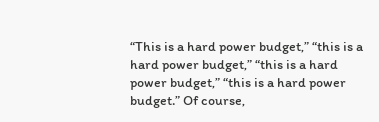“This is a hard power budget,” “this is a hard power budget,” “this is a hard power budget,” “this is a hard power budget.” Of course,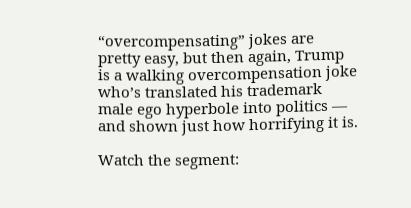“overcompensating” jokes are pretty easy, but then again, Trump is a walking overcompensation joke who’s translated his trademark male ego hyperbole into politics — and shown just how horrifying it is.

Watch the segment: